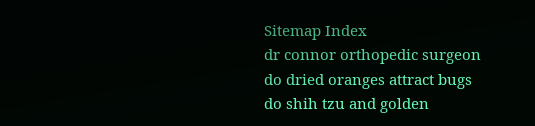Sitemap Index
dr connor orthopedic surgeon
do dried oranges attract bugs
do shih tzu and golden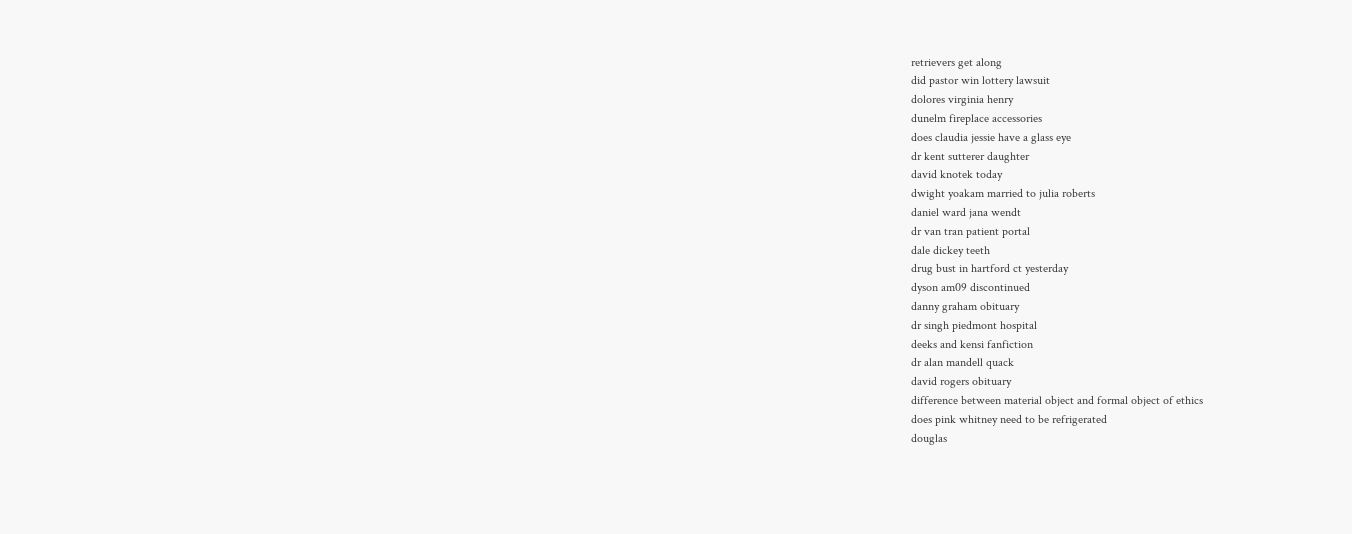retrievers get along
did pastor win lottery lawsuit
dolores virginia henry
dunelm fireplace accessories
does claudia jessie have a glass eye
dr kent sutterer daughter
david knotek today
dwight yoakam married to julia roberts
daniel ward jana wendt
dr van tran patient portal
dale dickey teeth
drug bust in hartford ct yesterday
dyson am09 discontinued
danny graham obituary
dr singh piedmont hospital
deeks and kensi fanfiction
dr alan mandell quack
david rogers obituary
difference between material object and formal object of ethics
does pink whitney need to be refrigerated
douglas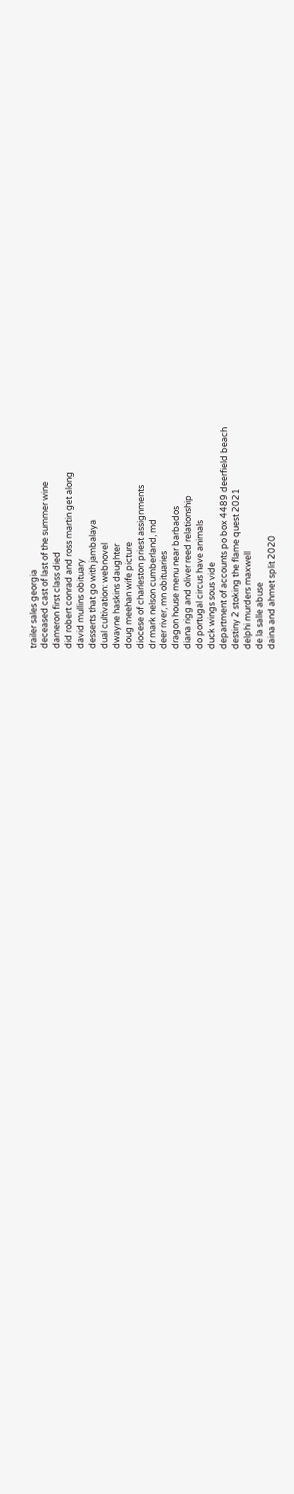trailer sales georgia
deceased cast of last of the summer wine
dameron first class died
did robert conrad and ross martin get along
david mullins obituary
desserts that go with jambalaya
dual cultivation: webnovel
dwayne haskins daughter
doug meehan wife picture
diocese of charleston priest assignments
dr mark nelson cumberland, md
deer river, mn obituaries
dragon house menu near barbados
diana rigg and oliver reed relationship
do portugal circus have animals
duck wings sous vide
department of accounts po box 4489 deerfield beach
destiny 2 stoking the flame quest 2021
delphi murders maxwell
de la salle abuse
daina and ahmet split 2020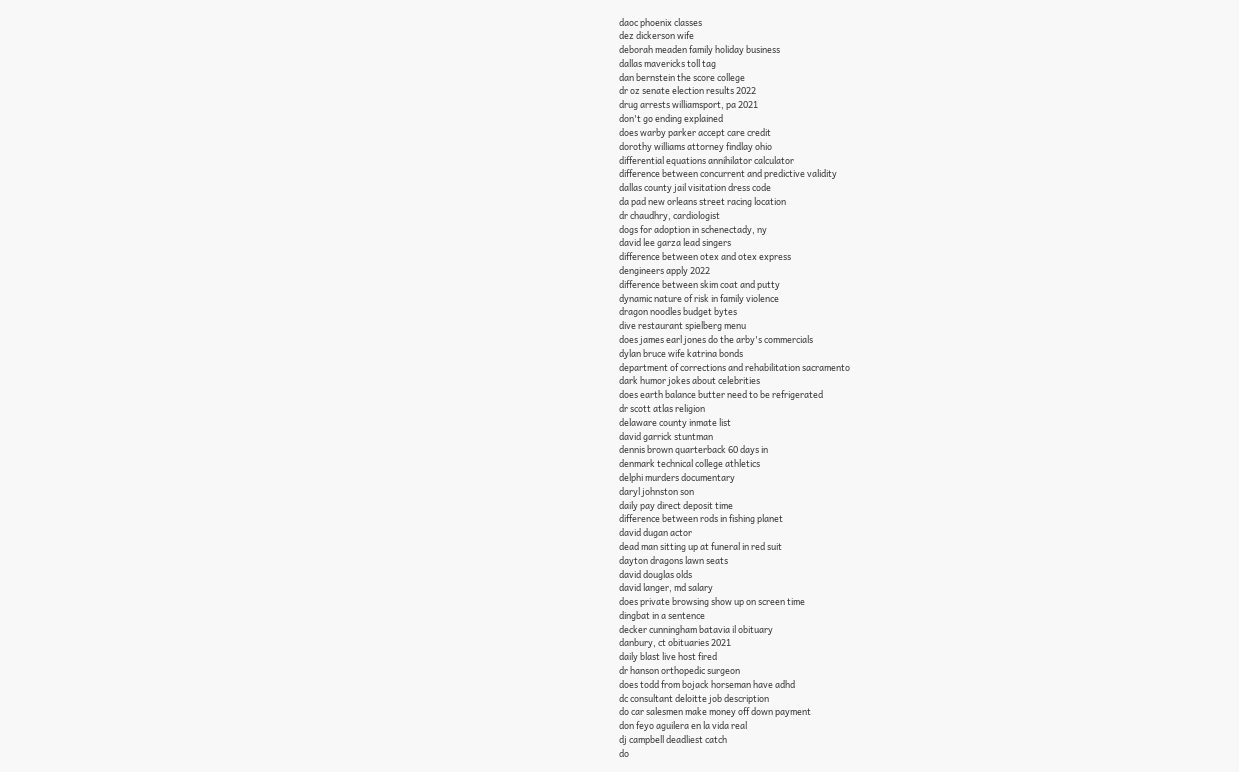daoc phoenix classes
dez dickerson wife
deborah meaden family holiday business
dallas mavericks toll tag
dan bernstein the score college
dr oz senate election results 2022
drug arrests williamsport, pa 2021
don't go ending explained
does warby parker accept care credit
dorothy williams attorney findlay ohio
differential equations annihilator calculator
difference between concurrent and predictive validity
dallas county jail visitation dress code
da pad new orleans street racing location
dr chaudhry, cardiologist
dogs for adoption in schenectady, ny
david lee garza lead singers
difference between otex and otex express
dengineers apply 2022
difference between skim coat and putty
dynamic nature of risk in family violence
dragon noodles budget bytes
dive restaurant spielberg menu
does james earl jones do the arby's commercials
dylan bruce wife katrina bonds
department of corrections and rehabilitation sacramento
dark humor jokes about celebrities
does earth balance butter need to be refrigerated
dr scott atlas religion
delaware county inmate list
david garrick stuntman
dennis brown quarterback 60 days in
denmark technical college athletics
delphi murders documentary
daryl johnston son
daily pay direct deposit time
difference between rods in fishing planet
david dugan actor
dead man sitting up at funeral in red suit
dayton dragons lawn seats
david douglas olds
david langer, md salary
does private browsing show up on screen time
dingbat in a sentence
decker cunningham batavia il obituary
danbury, ct obituaries 2021
daily blast live host fired
dr hanson orthopedic surgeon
does todd from bojack horseman have adhd
dc consultant deloitte job description
do car salesmen make money off down payment
don feyo aguilera en la vida real
dj campbell deadliest catch
do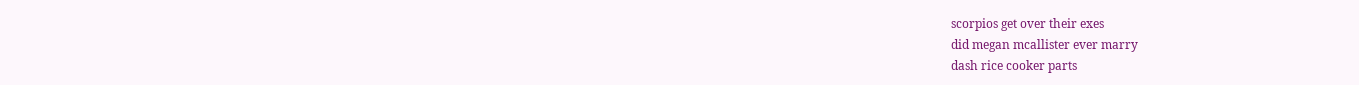scorpios get over their exes
did megan mcallister ever marry
dash rice cooker parts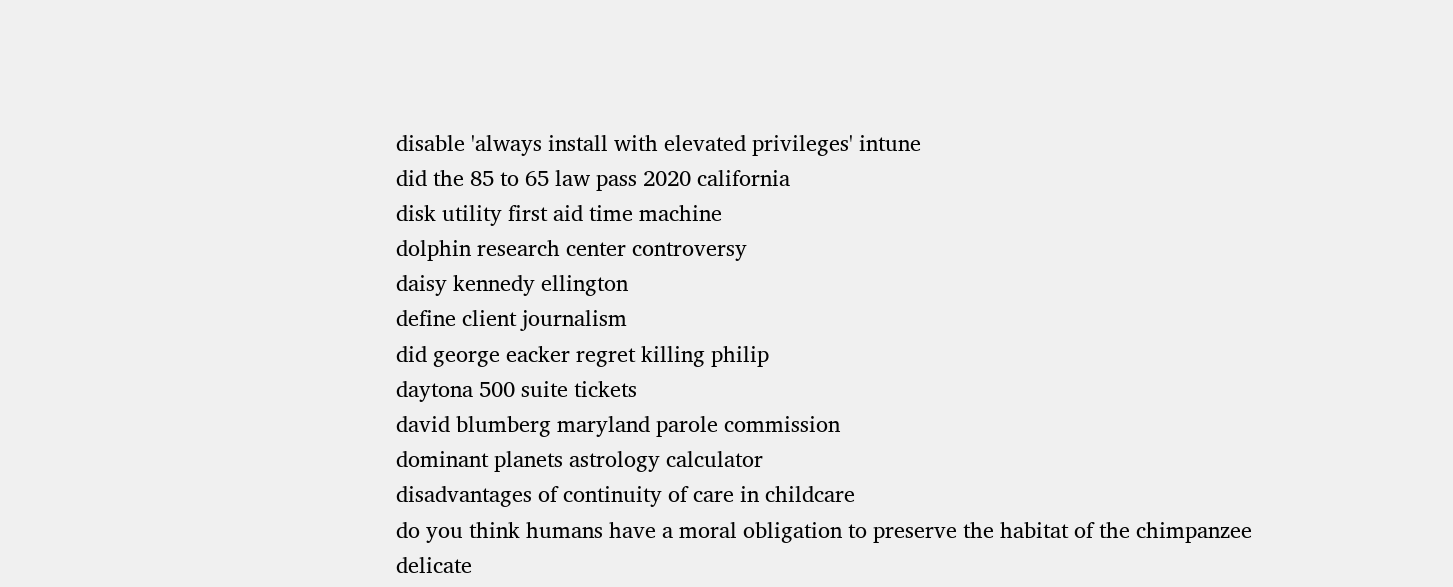disable 'always install with elevated privileges' intune
did the 85 to 65 law pass 2020 california
disk utility first aid time machine
dolphin research center controversy
daisy kennedy ellington
define client journalism
did george eacker regret killing philip
daytona 500 suite tickets
david blumberg maryland parole commission
dominant planets astrology calculator
disadvantages of continuity of care in childcare
do you think humans have a moral obligation to preserve the habitat of the chimpanzee
delicate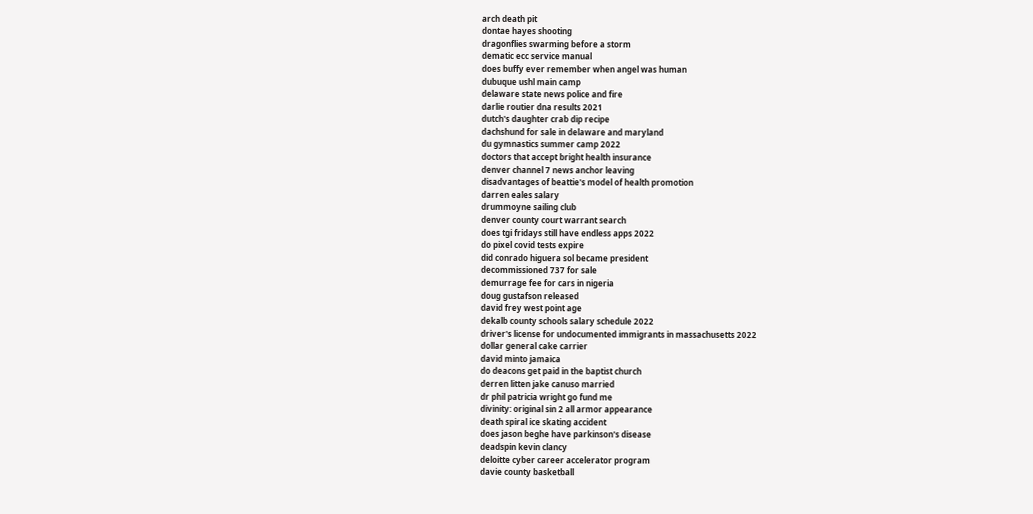arch death pit
dontae hayes shooting
dragonflies swarming before a storm
dematic ecc service manual
does buffy ever remember when angel was human
dubuque ushl main camp
delaware state news police and fire
darlie routier dna results 2021
dutch's daughter crab dip recipe
dachshund for sale in delaware and maryland
du gymnastics summer camp 2022
doctors that accept bright health insurance
denver channel 7 news anchor leaving
disadvantages of beattie's model of health promotion
darren eales salary
drummoyne sailing club
denver county court warrant search
does tgi fridays still have endless apps 2022
do pixel covid tests expire
did conrado higuera sol became president
decommissioned 737 for sale
demurrage fee for cars in nigeria
doug gustafson released
david frey west point age
dekalb county schools salary schedule 2022
driver's license for undocumented immigrants in massachusetts 2022
dollar general cake carrier
david minto jamaica
do deacons get paid in the baptist church
derren litten jake canuso married
dr phil patricia wright go fund me
divinity: original sin 2 all armor appearance
death spiral ice skating accident
does jason beghe have parkinson's disease
deadspin kevin clancy
deloitte cyber career accelerator program
davie county basketball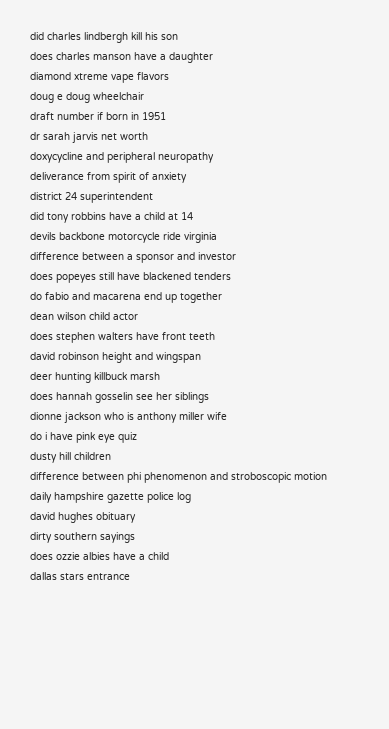did charles lindbergh kill his son
does charles manson have a daughter
diamond xtreme vape flavors
doug e doug wheelchair
draft number if born in 1951
dr sarah jarvis net worth
doxycycline and peripheral neuropathy
deliverance from spirit of anxiety
district 24 superintendent
did tony robbins have a child at 14
devils backbone motorcycle ride virginia
difference between a sponsor and investor
does popeyes still have blackened tenders
do fabio and macarena end up together
dean wilson child actor
does stephen walters have front teeth
david robinson height and wingspan
deer hunting killbuck marsh
does hannah gosselin see her siblings
dionne jackson who is anthony miller wife
do i have pink eye quiz
dusty hill children
difference between phi phenomenon and stroboscopic motion
daily hampshire gazette police log
david hughes obituary
dirty southern sayings
does ozzie albies have a child
dallas stars entrance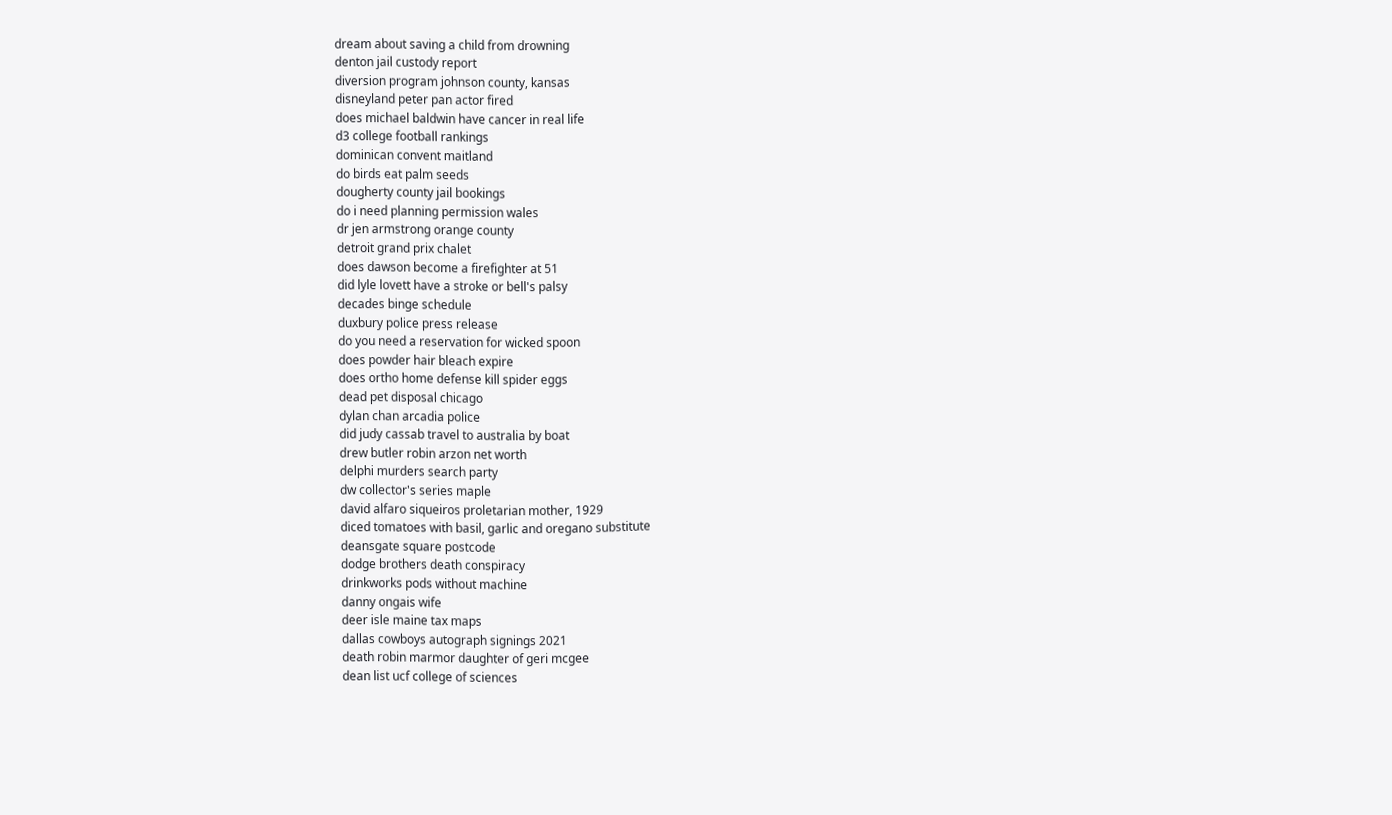dream about saving a child from drowning
denton jail custody report
diversion program johnson county, kansas
disneyland peter pan actor fired
does michael baldwin have cancer in real life
d3 college football rankings
dominican convent maitland
do birds eat palm seeds
dougherty county jail bookings
do i need planning permission wales
dr jen armstrong orange county
detroit grand prix chalet
does dawson become a firefighter at 51
did lyle lovett have a stroke or bell's palsy
decades binge schedule
duxbury police press release
do you need a reservation for wicked spoon
does powder hair bleach expire
does ortho home defense kill spider eggs
dead pet disposal chicago
dylan chan arcadia police
did judy cassab travel to australia by boat
drew butler robin arzon net worth
delphi murders search party
dw collector's series maple
david alfaro siqueiros proletarian mother, 1929
diced tomatoes with basil, garlic and oregano substitute
deansgate square postcode
dodge brothers death conspiracy
drinkworks pods without machine
danny ongais wife
deer isle maine tax maps
dallas cowboys autograph signings 2021
death robin marmor daughter of geri mcgee
dean list ucf college of sciences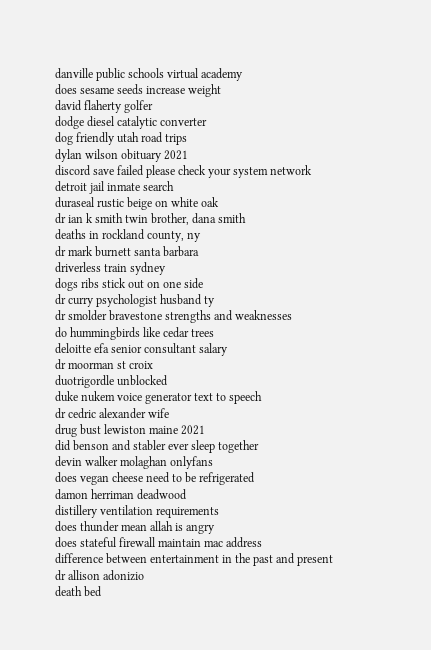danville public schools virtual academy
does sesame seeds increase weight
david flaherty golfer
dodge diesel catalytic converter
dog friendly utah road trips
dylan wilson obituary 2021
discord save failed please check your system network
detroit jail inmate search
duraseal rustic beige on white oak
dr ian k smith twin brother, dana smith
deaths in rockland county, ny
dr mark burnett santa barbara
driverless train sydney
dogs ribs stick out on one side
dr curry psychologist husband ty
dr smolder bravestone strengths and weaknesses
do hummingbirds like cedar trees
deloitte efa senior consultant salary
dr moorman st croix
duotrigordle unblocked
duke nukem voice generator text to speech
dr cedric alexander wife
drug bust lewiston maine 2021
did benson and stabler ever sleep together
devin walker molaghan onlyfans
does vegan cheese need to be refrigerated
damon herriman deadwood
distillery ventilation requirements
does thunder mean allah is angry
does stateful firewall maintain mac address
difference between entertainment in the past and present
dr allison adonizio
death bed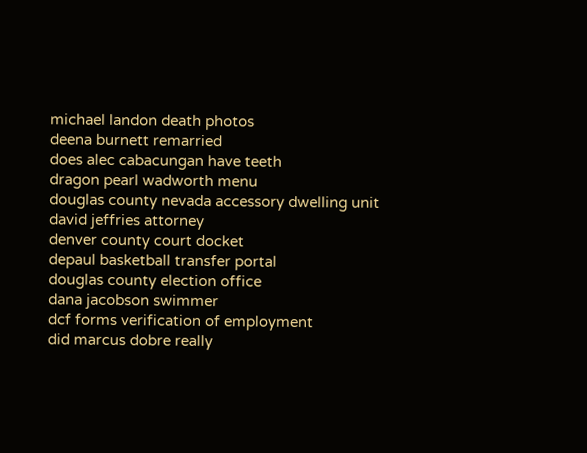michael landon death photos
deena burnett remarried
does alec cabacungan have teeth
dragon pearl wadworth menu
douglas county nevada accessory dwelling unit
david jeffries attorney
denver county court docket
depaul basketball transfer portal
douglas county election office
dana jacobson swimmer
dcf forms verification of employment
did marcus dobre really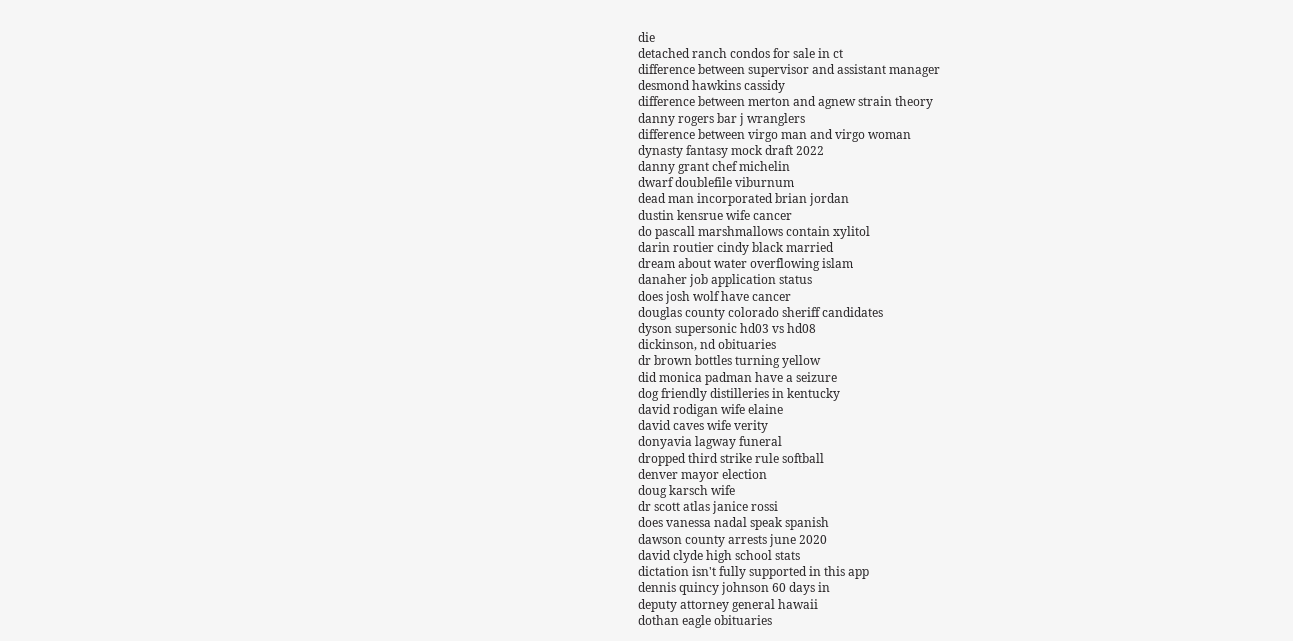die
detached ranch condos for sale in ct
difference between supervisor and assistant manager
desmond hawkins cassidy
difference between merton and agnew strain theory
danny rogers bar j wranglers
difference between virgo man and virgo woman
dynasty fantasy mock draft 2022
danny grant chef michelin
dwarf doublefile viburnum
dead man incorporated brian jordan
dustin kensrue wife cancer
do pascall marshmallows contain xylitol
darin routier cindy black married
dream about water overflowing islam
danaher job application status
does josh wolf have cancer
douglas county colorado sheriff candidates
dyson supersonic hd03 vs hd08
dickinson, nd obituaries
dr brown bottles turning yellow
did monica padman have a seizure
dog friendly distilleries in kentucky
david rodigan wife elaine
david caves wife verity
donyavia lagway funeral
dropped third strike rule softball
denver mayor election
doug karsch wife
dr scott atlas janice rossi
does vanessa nadal speak spanish
dawson county arrests june 2020
david clyde high school stats
dictation isn't fully supported in this app
dennis quincy johnson 60 days in
deputy attorney general hawaii
dothan eagle obituaries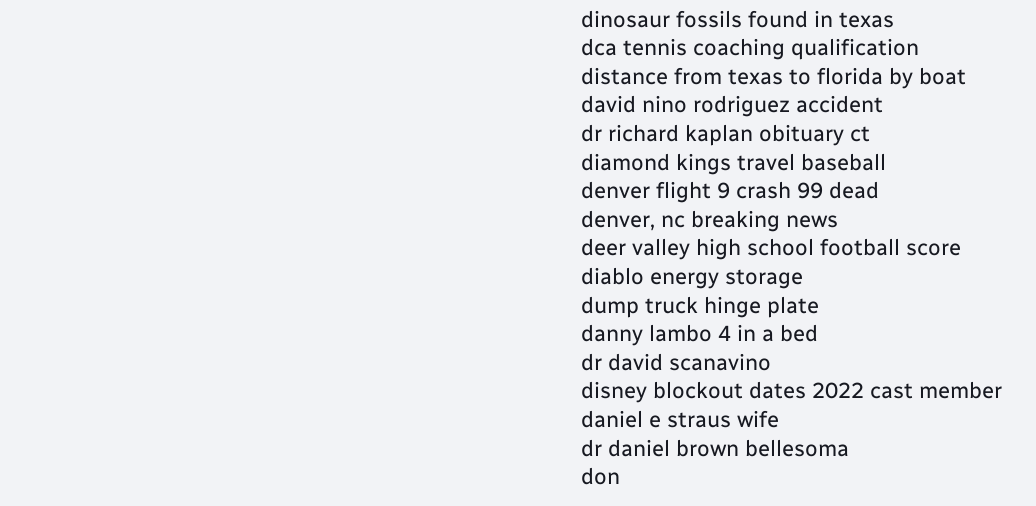dinosaur fossils found in texas
dca tennis coaching qualification
distance from texas to florida by boat
david nino rodriguez accident
dr richard kaplan obituary ct
diamond kings travel baseball
denver flight 9 crash 99 dead
denver, nc breaking news
deer valley high school football score
diablo energy storage
dump truck hinge plate
danny lambo 4 in a bed
dr david scanavino
disney blockout dates 2022 cast member
daniel e straus wife
dr daniel brown bellesoma
don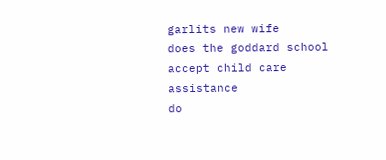garlits new wife
does the goddard school accept child care assistance
do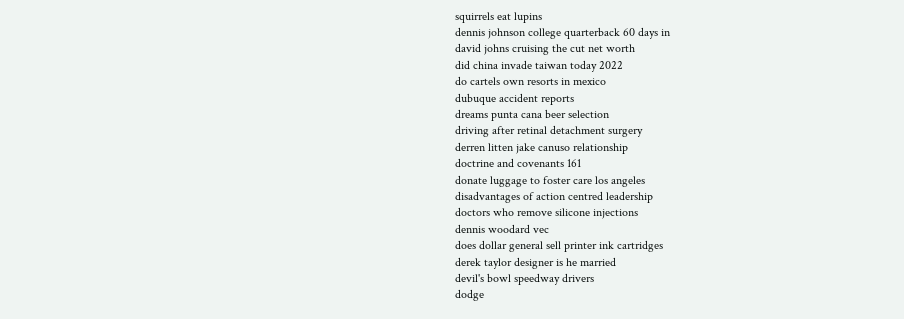squirrels eat lupins
dennis johnson college quarterback 60 days in
david johns cruising the cut net worth
did china invade taiwan today 2022
do cartels own resorts in mexico
dubuque accident reports
dreams punta cana beer selection
driving after retinal detachment surgery
derren litten jake canuso relationship
doctrine and covenants 161
donate luggage to foster care los angeles
disadvantages of action centred leadership
doctors who remove silicone injections
dennis woodard vec
does dollar general sell printer ink cartridges
derek taylor designer is he married
devil's bowl speedway drivers
dodge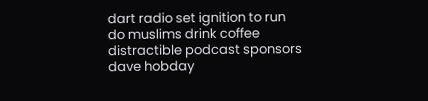dart radio set ignition to run
do muslims drink coffee
distractible podcast sponsors
dave hobday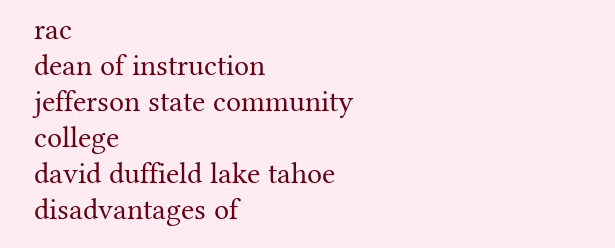rac
dean of instruction jefferson state community college
david duffield lake tahoe
disadvantages of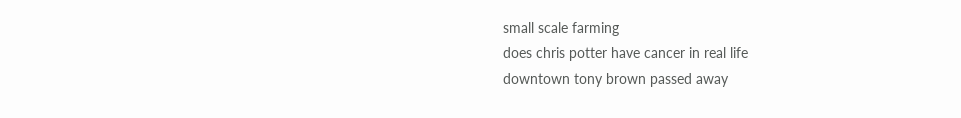small scale farming
does chris potter have cancer in real life
downtown tony brown passed away